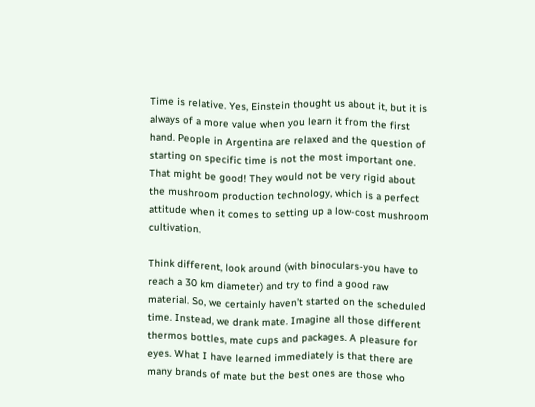Time is relative. Yes, Einstein thought us about it, but it is always of a more value when you learn it from the first hand. People in Argentina are relaxed and the question of starting on specific time is not the most important one. That might be good! They would not be very rigid about the mushroom production technology, which is a perfect attitude when it comes to setting up a low-cost mushroom cultivation.

Think different, look around (with binoculars-you have to reach a 30 km diameter) and try to find a good raw material. So, we certainly haven’t started on the scheduled time. Instead, we drank mate. Imagine all those different thermos bottles, mate cups and packages. A pleasure for eyes. What I have learned immediately is that there are many brands of mate but the best ones are those who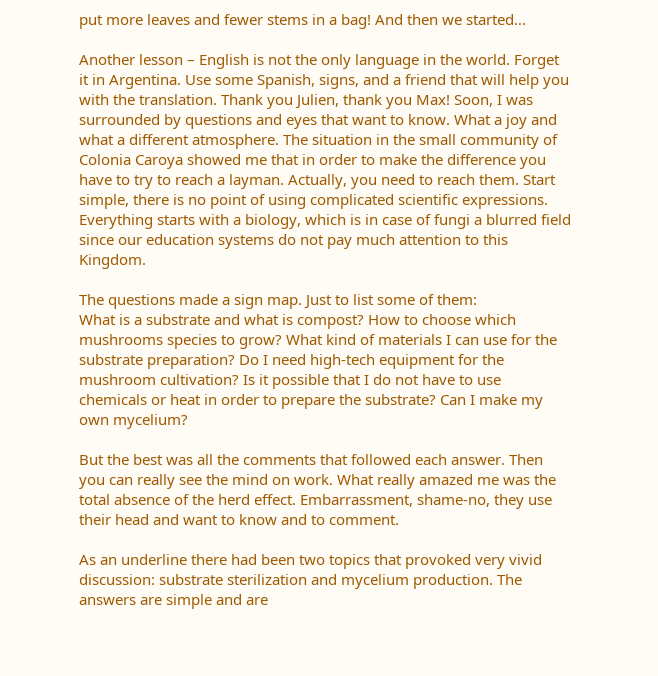put more leaves and fewer stems in a bag! And then we started…

Another lesson – English is not the only language in the world. Forget it in Argentina. Use some Spanish, signs, and a friend that will help you with the translation. Thank you Julien, thank you Max! Soon, I was surrounded by questions and eyes that want to know. What a joy and what a different atmosphere. The situation in the small community of Colonia Caroya showed me that in order to make the difference you have to try to reach a layman. Actually, you need to reach them. Start simple, there is no point of using complicated scientific expressions. Everything starts with a biology, which is in case of fungi a blurred field since our education systems do not pay much attention to this Kingdom.

The questions made a sign map. Just to list some of them:
What is a substrate and what is compost? How to choose which mushrooms species to grow? What kind of materials I can use for the substrate preparation? Do I need high-tech equipment for the mushroom cultivation? Is it possible that I do not have to use chemicals or heat in order to prepare the substrate? Can I make my own mycelium?

But the best was all the comments that followed each answer. Then you can really see the mind on work. What really amazed me was the total absence of the herd effect. Embarrassment, shame-no, they use their head and want to know and to comment.

As an underline there had been two topics that provoked very vivid discussion: substrate sterilization and mycelium production. The answers are simple and are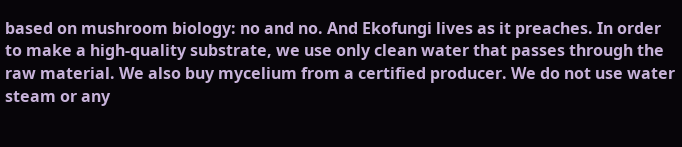based on mushroom biology: no and no. And Ekofungi lives as it preaches. In order to make a high-quality substrate, we use only clean water that passes through the raw material. We also buy mycelium from a certified producer. We do not use water steam or any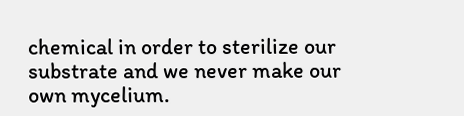chemical in order to sterilize our substrate and we never make our own mycelium.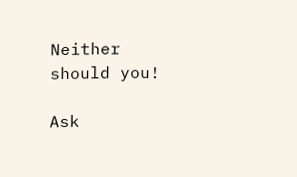Neither should you!

Ask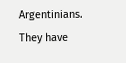Argentinians. They have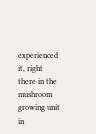experienced it, right there in the mushroom growing unit in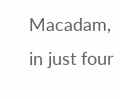Macadam, in just four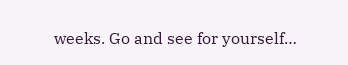weeks. Go and see for yourself…